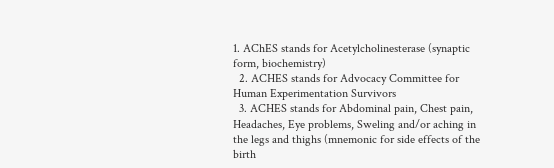1. AChES stands for Acetylcholinesterase (synaptic form, biochemistry)
  2. ACHES stands for Advocacy Committee for Human Experimentation Survivors
  3. ACHES stands for Abdominal pain, Chest pain, Headaches, Eye problems, Sweling and/or aching in the legs and thighs (mnemonic for side effects of the birth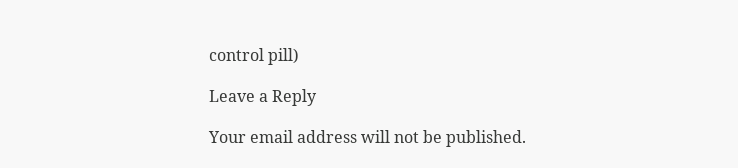control pill)

Leave a Reply

Your email address will not be published.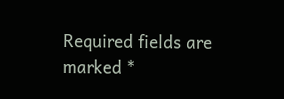Required fields are marked *